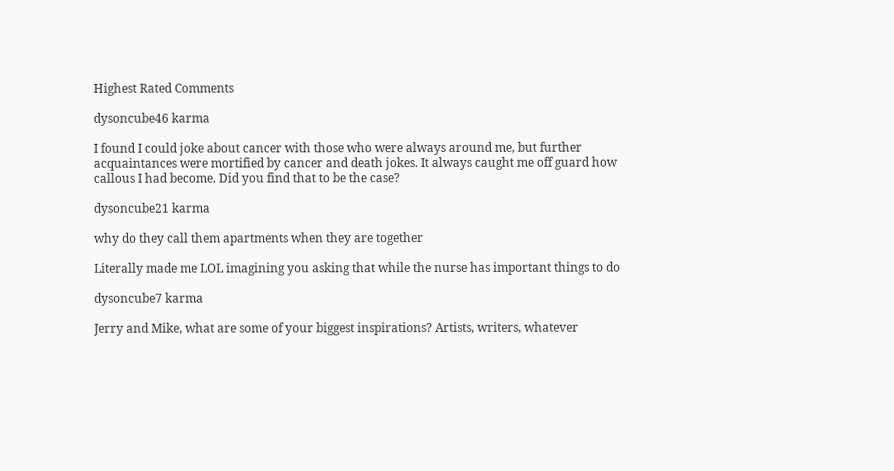Highest Rated Comments

dysoncube46 karma

I found I could joke about cancer with those who were always around me, but further acquaintances were mortified by cancer and death jokes. It always caught me off guard how callous I had become. Did you find that to be the case?

dysoncube21 karma

why do they call them apartments when they are together

Literally made me LOL imagining you asking that while the nurse has important things to do

dysoncube7 karma

Jerry and Mike, what are some of your biggest inspirations? Artists, writers, whatever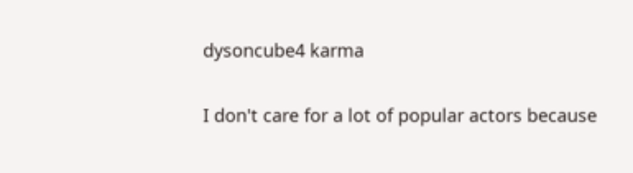dysoncube4 karma

I don't care for a lot of popular actors because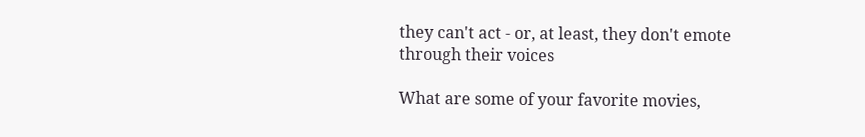they can't act - or, at least, they don't emote through their voices

What are some of your favorite movies,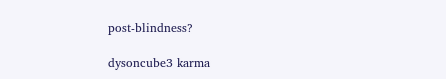post-blindness?

dysoncube3 karma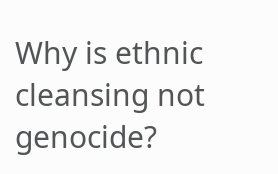Why is ethnic cleansing not genocide?